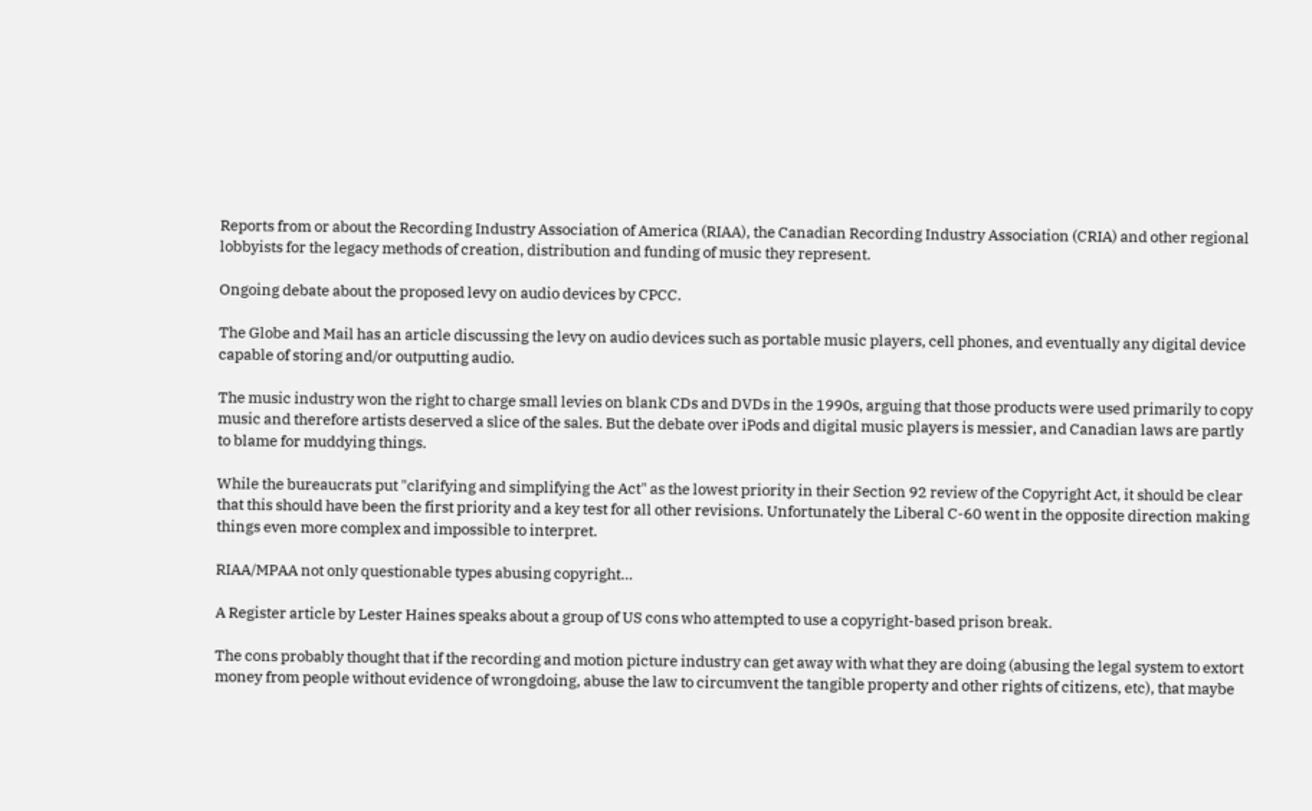Reports from or about the Recording Industry Association of America (RIAA), the Canadian Recording Industry Association (CRIA) and other regional lobbyists for the legacy methods of creation, distribution and funding of music they represent.

Ongoing debate about the proposed levy on audio devices by CPCC.

The Globe and Mail has an article discussing the levy on audio devices such as portable music players, cell phones, and eventually any digital device capable of storing and/or outputting audio.

The music industry won the right to charge small levies on blank CDs and DVDs in the 1990s, arguing that those products were used primarily to copy music and therefore artists deserved a slice of the sales. But the debate over iPods and digital music players is messier, and Canadian laws are partly to blame for muddying things.

While the bureaucrats put "clarifying and simplifying the Act" as the lowest priority in their Section 92 review of the Copyright Act, it should be clear that this should have been the first priority and a key test for all other revisions. Unfortunately the Liberal C-60 went in the opposite direction making things even more complex and impossible to interpret.

RIAA/MPAA not only questionable types abusing copyright...

A Register article by Lester Haines speaks about a group of US cons who attempted to use a copyright-based prison break.

The cons probably thought that if the recording and motion picture industry can get away with what they are doing (abusing the legal system to extort money from people without evidence of wrongdoing, abuse the law to circumvent the tangible property and other rights of citizens, etc), that maybe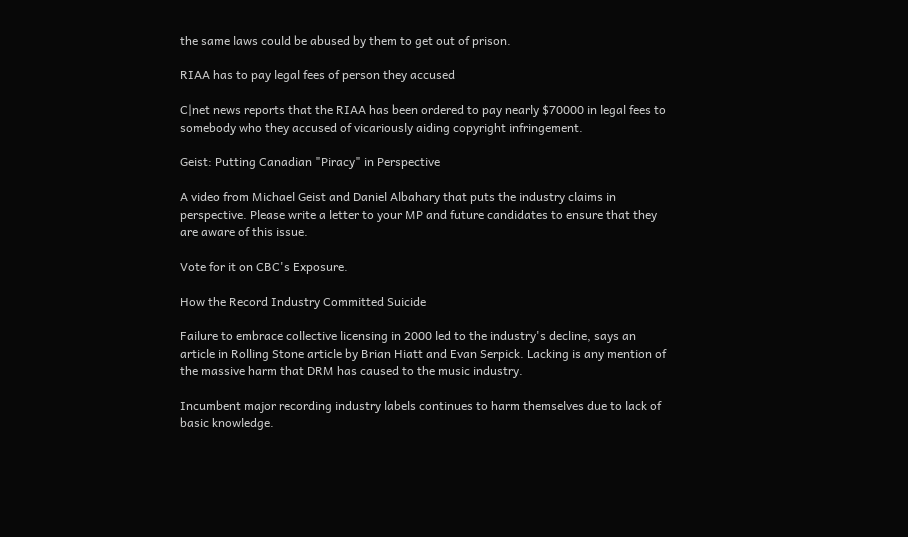the same laws could be abused by them to get out of prison.

RIAA has to pay legal fees of person they accused

C|net news reports that the RIAA has been ordered to pay nearly $70000 in legal fees to somebody who they accused of vicariously aiding copyright infringement.

Geist: Putting Canadian "Piracy" in Perspective

A video from Michael Geist and Daniel Albahary that puts the industry claims in perspective. Please write a letter to your MP and future candidates to ensure that they are aware of this issue.

Vote for it on CBC's Exposure.

How the Record Industry Committed Suicide

Failure to embrace collective licensing in 2000 led to the industry's decline, says an article in Rolling Stone article by Brian Hiatt and Evan Serpick. Lacking is any mention of the massive harm that DRM has caused to the music industry.

Incumbent major recording industry labels continues to harm themselves due to lack of basic knowledge.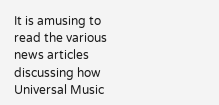It is amusing to read the various news articles discussing how Universal Music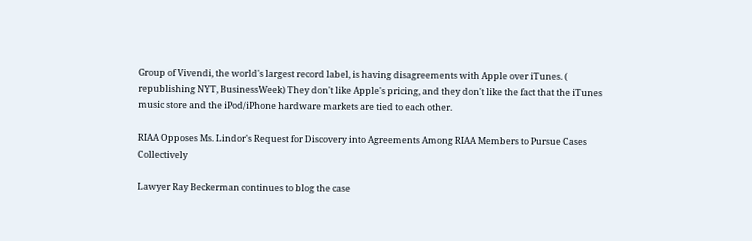Group of Vivendi, the world's largest record label, is having disagreements with Apple over iTunes. ( republishing NYT, BusinessWeek) They don't like Apple's pricing, and they don't like the fact that the iTunes music store and the iPod/iPhone hardware markets are tied to each other.

RIAA Opposes Ms. Lindor's Request for Discovery into Agreements Among RIAA Members to Pursue Cases Collectively

Lawyer Ray Beckerman continues to blog the case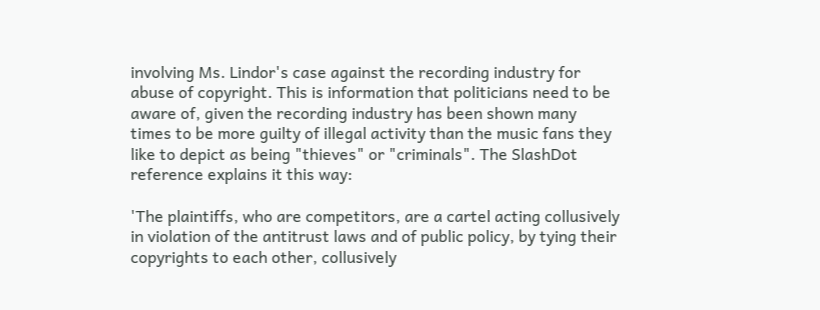involving Ms. Lindor's case against the recording industry for abuse of copyright. This is information that politicians need to be aware of, given the recording industry has been shown many times to be more guilty of illegal activity than the music fans they like to depict as being "thieves" or "criminals". The SlashDot reference explains it this way:

'The plaintiffs, who are competitors, are a cartel acting collusively in violation of the antitrust laws and of public policy, by tying their copyrights to each other, collusively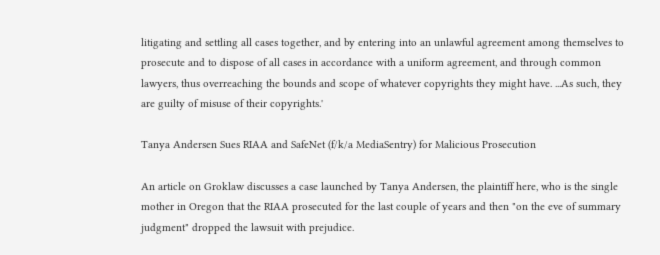litigating and settling all cases together, and by entering into an unlawful agreement among themselves to prosecute and to dispose of all cases in accordance with a uniform agreement, and through common lawyers, thus overreaching the bounds and scope of whatever copyrights they might have. ...As such, they are guilty of misuse of their copyrights.'

Tanya Andersen Sues RIAA and SafeNet (f/k/a MediaSentry) for Malicious Prosecution

An article on Groklaw discusses a case launched by Tanya Andersen, the plaintiff here, who is the single mother in Oregon that the RIAA prosecuted for the last couple of years and then "on the eve of summary judgment" dropped the lawsuit with prejudice.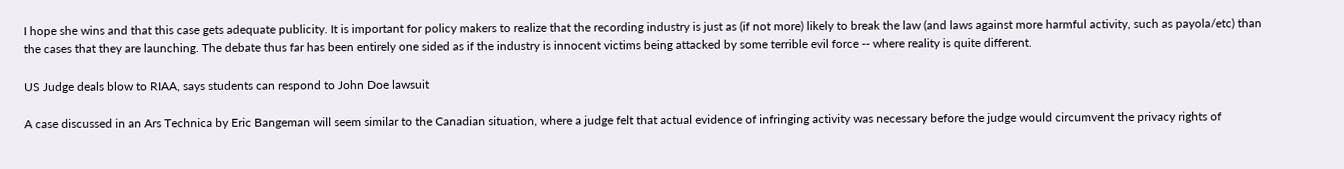I hope she wins and that this case gets adequate publicity. It is important for policy makers to realize that the recording industry is just as (if not more) likely to break the law (and laws against more harmful activity, such as payola/etc) than the cases that they are launching. The debate thus far has been entirely one sided as if the industry is innocent victims being attacked by some terrible evil force -- where reality is quite different.

US Judge deals blow to RIAA, says students can respond to John Doe lawsuit

A case discussed in an Ars Technica by Eric Bangeman will seem similar to the Canadian situation, where a judge felt that actual evidence of infringing activity was necessary before the judge would circumvent the privacy rights of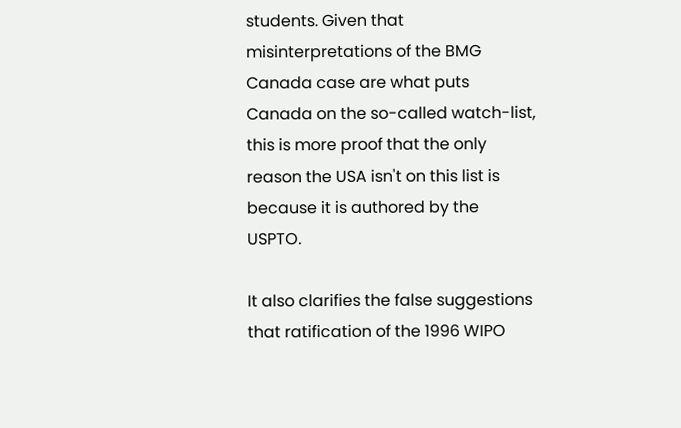students. Given that misinterpretations of the BMG Canada case are what puts Canada on the so-called watch-list, this is more proof that the only reason the USA isn't on this list is because it is authored by the USPTO.

It also clarifies the false suggestions that ratification of the 1996 WIPO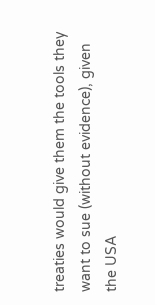treaties would give them the tools they want to sue (without evidence), given the USA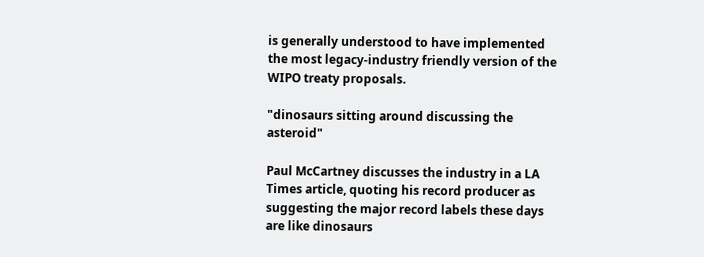is generally understood to have implemented the most legacy-industry friendly version of the WIPO treaty proposals.

"dinosaurs sitting around discussing the asteroid"

Paul McCartney discusses the industry in a LA Times article, quoting his record producer as suggesting the major record labels these days are like dinosaurs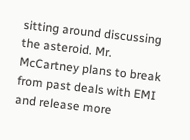sitting around discussing the asteroid. Mr. McCartney plans to break from past deals with EMI and release more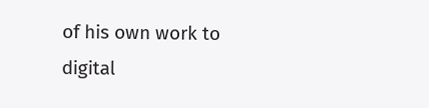of his own work to digital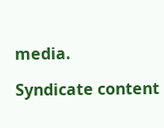media.

Syndicate content